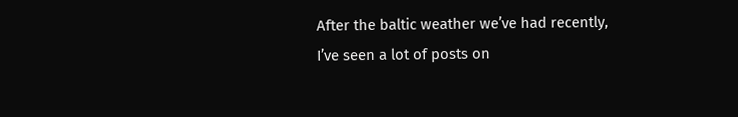After the baltic weather we’ve had recently, I’ve seen a lot of posts on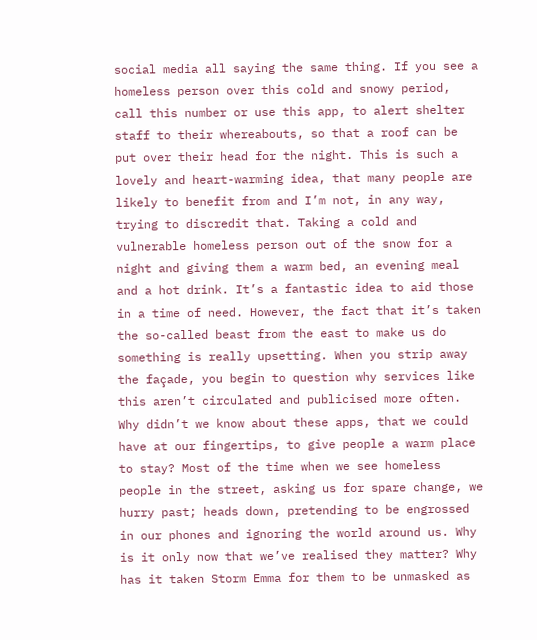social media all saying the same thing. If you see a homeless person over this cold and snowy period, call this number or use this app, to alert shelter staff to their whereabouts, so that a roof can be put over their head for the night. This is such a lovely and heart-warming idea, that many people are likely to benefit from and I’m not, in any way, trying to discredit that. Taking a cold and vulnerable homeless person out of the snow for a night and giving them a warm bed, an evening meal and a hot drink. It’s a fantastic idea to aid those in a time of need. However, the fact that it’s taken the so-called beast from the east to make us do something is really upsetting. When you strip away the façade, you begin to question why services like this aren’t circulated and publicised more often. Why didn’t we know about these apps, that we could have at our fingertips, to give people a warm place to stay? Most of the time when we see homeless people in the street, asking us for spare change, we hurry past; heads down, pretending to be engrossed in our phones and ignoring the world around us. Why is it only now that we’ve realised they matter? Why has it taken Storm Emma for them to be unmasked as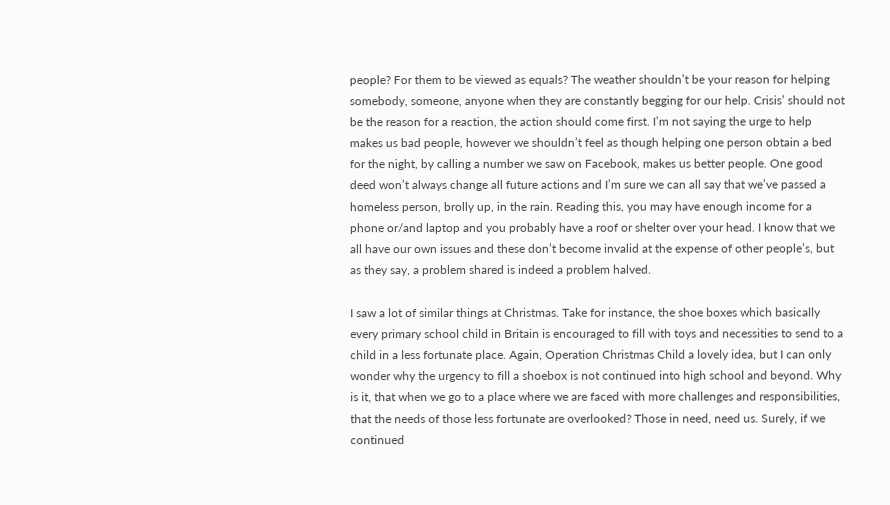people? For them to be viewed as equals? The weather shouldn’t be your reason for helping somebody, someone, anyone when they are constantly begging for our help. Crisis’ should not be the reason for a reaction, the action should come first. I’m not saying the urge to help makes us bad people, however we shouldn’t feel as though helping one person obtain a bed for the night, by calling a number we saw on Facebook, makes us better people. One good deed won’t always change all future actions and I’m sure we can all say that we’ve passed a homeless person, brolly up, in the rain. Reading this, you may have enough income for a phone or/and laptop and you probably have a roof or shelter over your head. I know that we all have our own issues and these don’t become invalid at the expense of other people’s, but as they say, a problem shared is indeed a problem halved.

I saw a lot of similar things at Christmas. Take for instance, the shoe boxes which basically every primary school child in Britain is encouraged to fill with toys and necessities to send to a child in a less fortunate place. Again, Operation Christmas Child a lovely idea, but I can only wonder why the urgency to fill a shoebox is not continued into high school and beyond. Why is it, that when we go to a place where we are faced with more challenges and responsibilities, that the needs of those less fortunate are overlooked? Those in need, need us. Surely, if we continued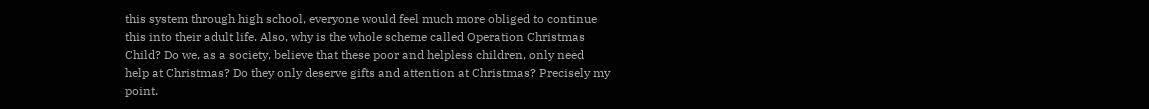this system through high school, everyone would feel much more obliged to continue this into their adult life. Also, why is the whole scheme called Operation Christmas Child? Do we, as a society, believe that these poor and helpless children, only need help at Christmas? Do they only deserve gifts and attention at Christmas? Precisely my point.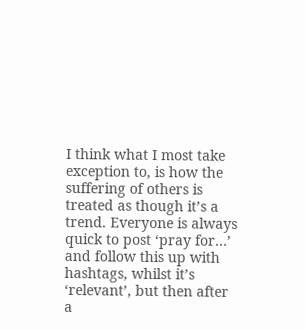I think what I most take exception to, is how the suffering of others is treated as though it’s a trend. Everyone is always quick to post ‘pray for…’ and follow this up with hashtags, whilst it’s ‘relevant’, but then after a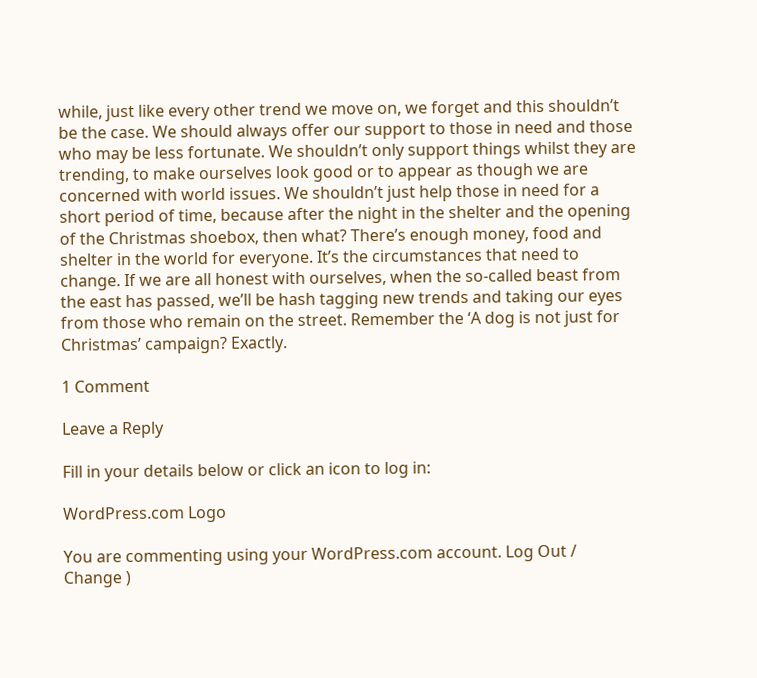while, just like every other trend we move on, we forget and this shouldn’t be the case. We should always offer our support to those in need and those who may be less fortunate. We shouldn’t only support things whilst they are trending, to make ourselves look good or to appear as though we are concerned with world issues. We shouldn’t just help those in need for a short period of time, because after the night in the shelter and the opening of the Christmas shoebox, then what? There’s enough money, food and shelter in the world for everyone. It’s the circumstances that need to change. If we are all honest with ourselves, when the so-called beast from the east has passed, we’ll be hash tagging new trends and taking our eyes from those who remain on the street. Remember the ‘A dog is not just for Christmas’ campaign? Exactly.

1 Comment

Leave a Reply

Fill in your details below or click an icon to log in:

WordPress.com Logo

You are commenting using your WordPress.com account. Log Out /  Change )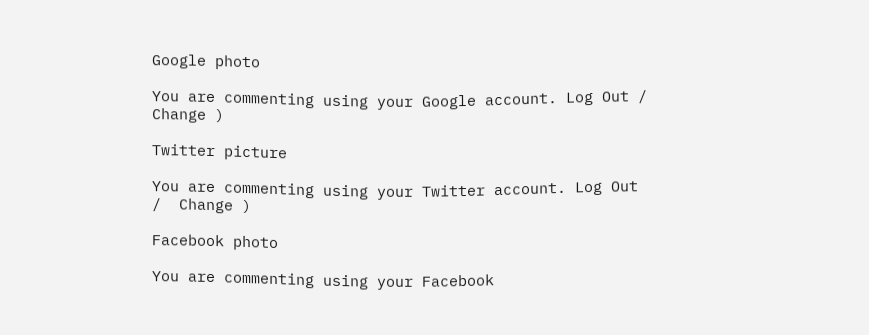Google photo

You are commenting using your Google account. Log Out /  Change )

Twitter picture

You are commenting using your Twitter account. Log Out /  Change )

Facebook photo

You are commenting using your Facebook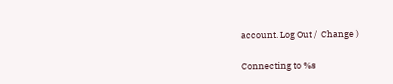account. Log Out /  Change )

Connecting to %s